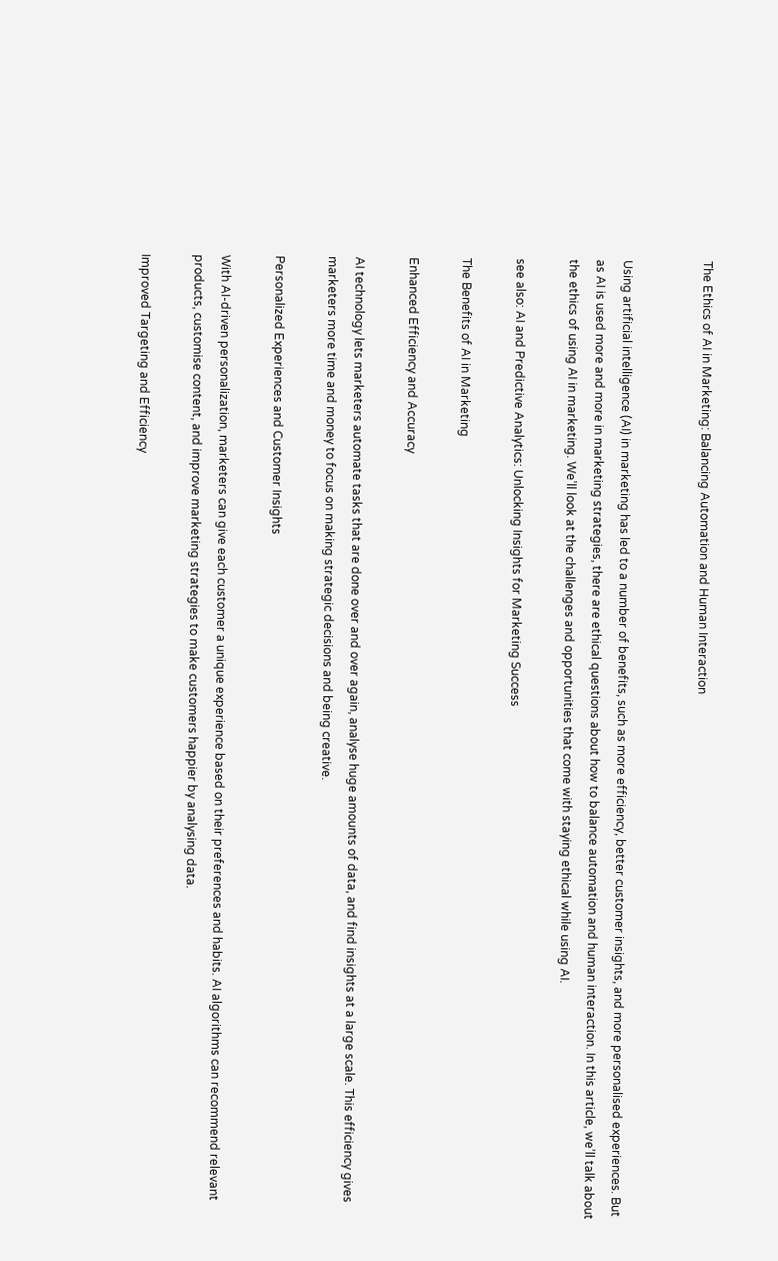The Ethics of AI in Marketing: Balancing Automation and Human Interaction


Using artificial intelligence (AI) in marketing has led to a number of benefits, such as more efficiency, better customer insights, and more personalised experiences. But as AI is used more and more in marketing strategies, there are ethical questions about how to balance automation and human interaction. In this article, we’ll talk about the ethics of using AI in marketing. We’ll look at the challenges and opportunities that come with staying ethical while using AI.

see also: AI and Predictive Analytics: Unlocking Insights for Marketing Success

The Benefits of AI in Marketing

Enhanced Efficiency and Accuracy

AI technology lets marketers automate tasks that are done over and over again, analyse huge amounts of data, and find insights at a large scale. This efficiency gives marketers more time and money to focus on making strategic decisions and being creative.

Personalized Experiences and Customer Insights

With AI-driven personalization, marketers can give each customer a unique experience based on their preferences and habits. AI algorithms can recommend relevant products, customise content, and improve marketing strategies to make customers happier by analysing data.

Improved Targeting and Efficiency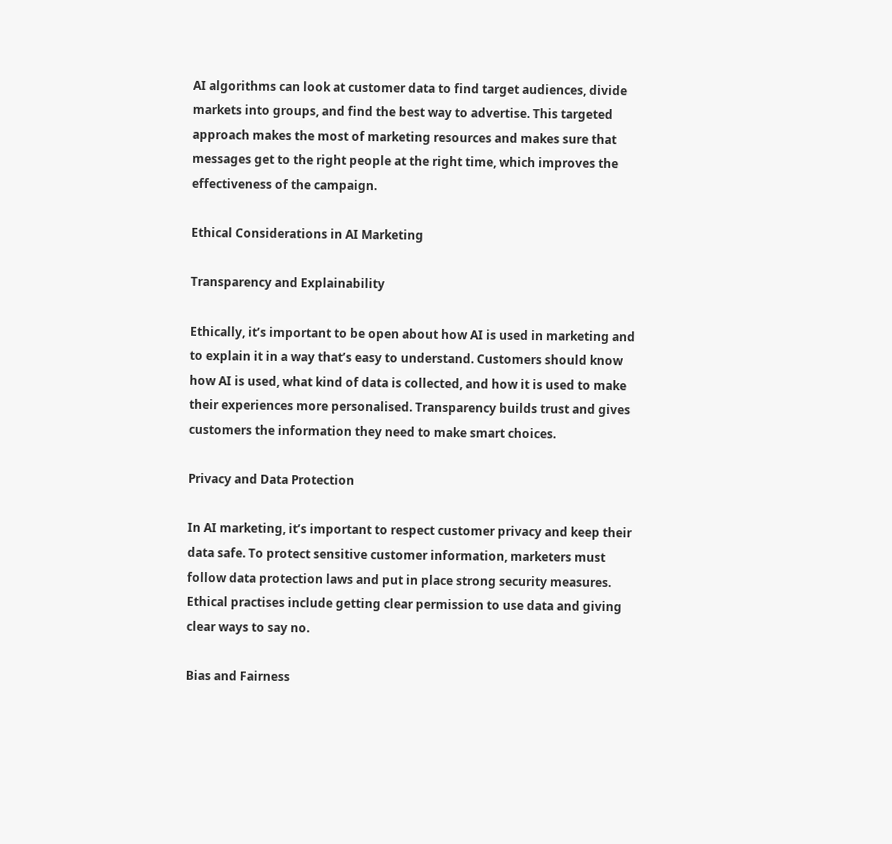AI algorithms can look at customer data to find target audiences, divide markets into groups, and find the best way to advertise. This targeted approach makes the most of marketing resources and makes sure that messages get to the right people at the right time, which improves the effectiveness of the campaign.

Ethical Considerations in AI Marketing

Transparency and Explainability

Ethically, it’s important to be open about how AI is used in marketing and to explain it in a way that’s easy to understand. Customers should know how AI is used, what kind of data is collected, and how it is used to make their experiences more personalised. Transparency builds trust and gives customers the information they need to make smart choices.

Privacy and Data Protection

In AI marketing, it’s important to respect customer privacy and keep their data safe. To protect sensitive customer information, marketers must follow data protection laws and put in place strong security measures. Ethical practises include getting clear permission to use data and giving clear ways to say no.

Bias and Fairness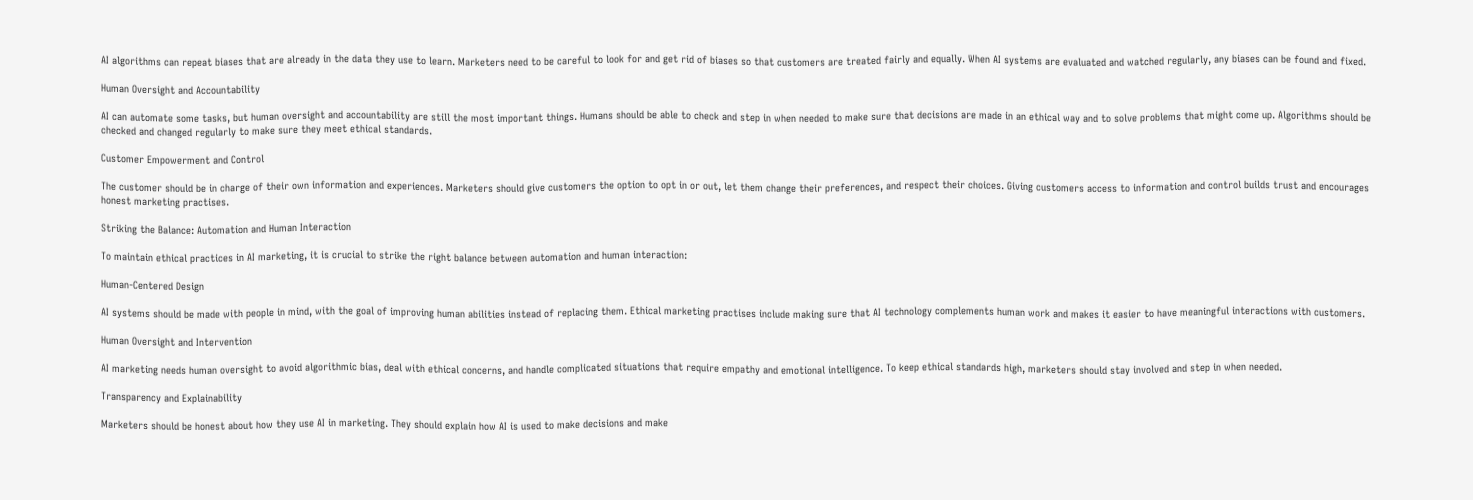AI algorithms can repeat biases that are already in the data they use to learn. Marketers need to be careful to look for and get rid of biases so that customers are treated fairly and equally. When AI systems are evaluated and watched regularly, any biases can be found and fixed.

Human Oversight and Accountability

AI can automate some tasks, but human oversight and accountability are still the most important things. Humans should be able to check and step in when needed to make sure that decisions are made in an ethical way and to solve problems that might come up. Algorithms should be checked and changed regularly to make sure they meet ethical standards.

Customer Empowerment and Control

The customer should be in charge of their own information and experiences. Marketers should give customers the option to opt in or out, let them change their preferences, and respect their choices. Giving customers access to information and control builds trust and encourages honest marketing practises.

Striking the Balance: Automation and Human Interaction

To maintain ethical practices in AI marketing, it is crucial to strike the right balance between automation and human interaction:

Human-Centered Design

AI systems should be made with people in mind, with the goal of improving human abilities instead of replacing them. Ethical marketing practises include making sure that AI technology complements human work and makes it easier to have meaningful interactions with customers.

Human Oversight and Intervention

AI marketing needs human oversight to avoid algorithmic bias, deal with ethical concerns, and handle complicated situations that require empathy and emotional intelligence. To keep ethical standards high, marketers should stay involved and step in when needed.

Transparency and Explainability

Marketers should be honest about how they use AI in marketing. They should explain how AI is used to make decisions and make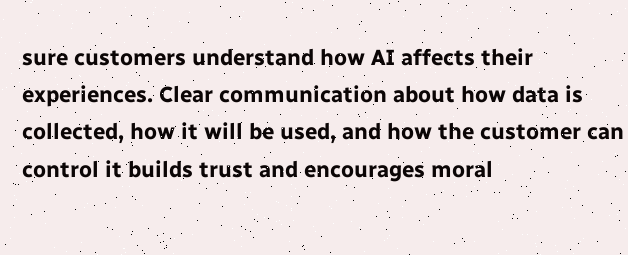sure customers understand how AI affects their experiences. Clear communication about how data is collected, how it will be used, and how the customer can control it builds trust and encourages moral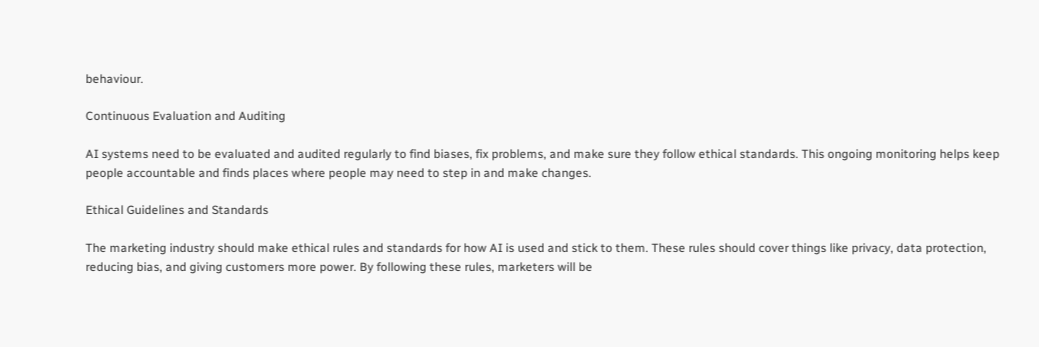behaviour.

Continuous Evaluation and Auditing

AI systems need to be evaluated and audited regularly to find biases, fix problems, and make sure they follow ethical standards. This ongoing monitoring helps keep people accountable and finds places where people may need to step in and make changes.

Ethical Guidelines and Standards

The marketing industry should make ethical rules and standards for how AI is used and stick to them. These rules should cover things like privacy, data protection, reducing bias, and giving customers more power. By following these rules, marketers will be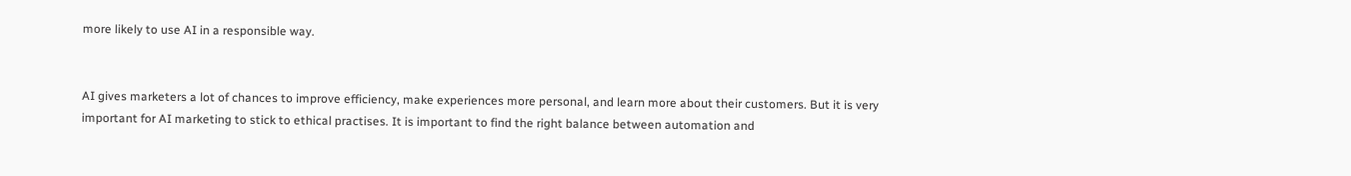more likely to use AI in a responsible way.


AI gives marketers a lot of chances to improve efficiency, make experiences more personal, and learn more about their customers. But it is very important for AI marketing to stick to ethical practises. It is important to find the right balance between automation and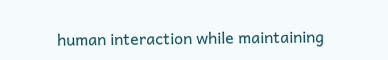human interaction while maintaining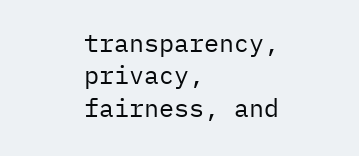transparency, privacy, fairness, and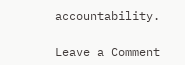accountability.

Leave a Comment